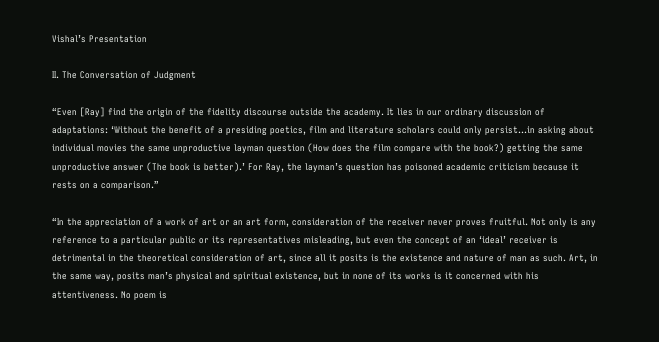Vishal’s Presentation

II. The Conversation of Judgment

“Even [Ray] find the origin of the fidelity discourse outside the academy. It lies in our ordinary discussion of adaptations: ‘Without the benefit of a presiding poetics, film and literature scholars could only persist…in asking about individual movies the same unproductive layman question (How does the film compare with the book?) getting the same unproductive answer (The book is better).’ For Ray, the layman’s question has poisoned academic criticism because it rests on a comparison.”

“In the appreciation of a work of art or an art form, consideration of the receiver never proves fruitful. Not only is any reference to a particular public or its representatives misleading, but even the concept of an ‘ideal’ receiver is detrimental in the theoretical consideration of art, since all it posits is the existence and nature of man as such. Art, in the same way, posits man’s physical and spiritual existence, but in none of its works is it concerned with his attentiveness. No poem is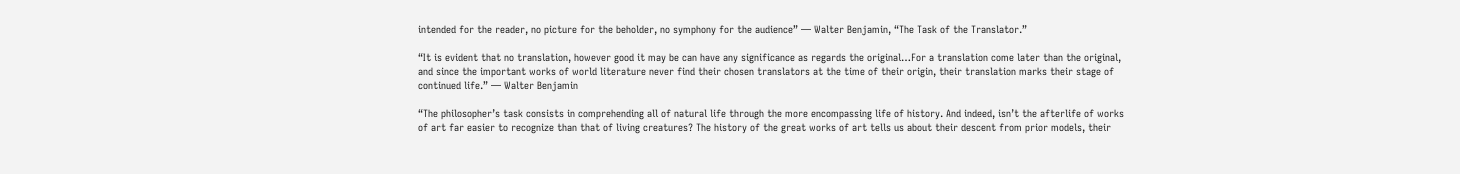intended for the reader, no picture for the beholder, no symphony for the audience” — Walter Benjamin, “The Task of the Translator.”

“It is evident that no translation, however good it may be can have any significance as regards the original…For a translation come later than the original, and since the important works of world literature never find their chosen translators at the time of their origin, their translation marks their stage of continued life.” — Walter Benjamin

“The philosopher’s task consists in comprehending all of natural life through the more encompassing life of history. And indeed, isn’t the afterlife of works of art far easier to recognize than that of living creatures? The history of the great works of art tells us about their descent from prior models, their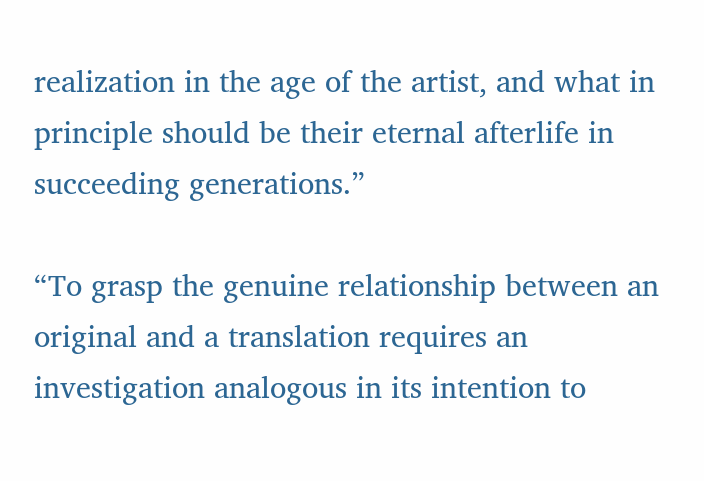realization in the age of the artist, and what in principle should be their eternal afterlife in succeeding generations.”

“To grasp the genuine relationship between an original and a translation requires an investigation analogous in its intention to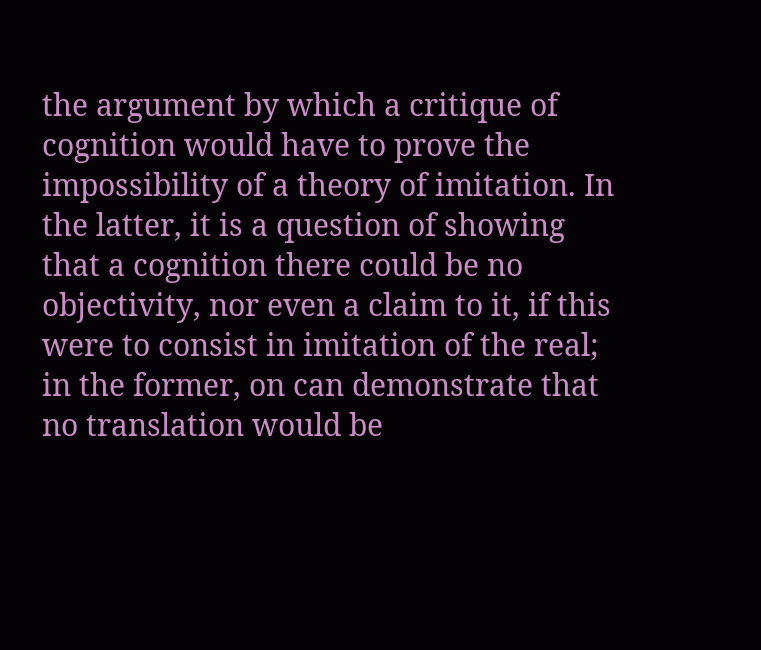the argument by which a critique of cognition would have to prove the impossibility of a theory of imitation. In the latter, it is a question of showing that a cognition there could be no objectivity, nor even a claim to it, if this were to consist in imitation of the real; in the former, on can demonstrate that no translation would be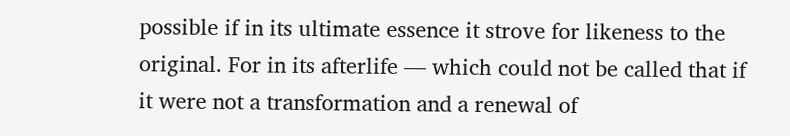possible if in its ultimate essence it strove for likeness to the original. For in its afterlife — which could not be called that if it were not a transformation and a renewal of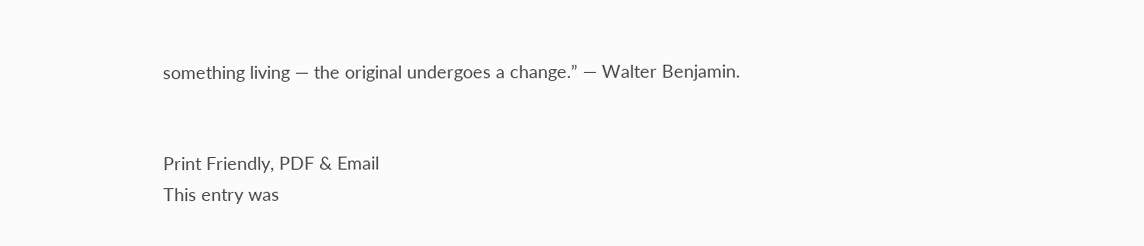something living — the original undergoes a change.” — Walter Benjamin.


Print Friendly, PDF & Email
This entry was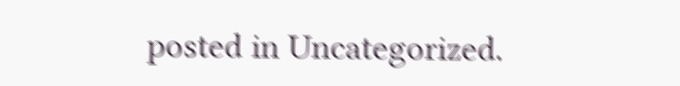posted in Uncategorized.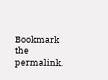Bookmark the permalink.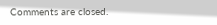Comments are closed.